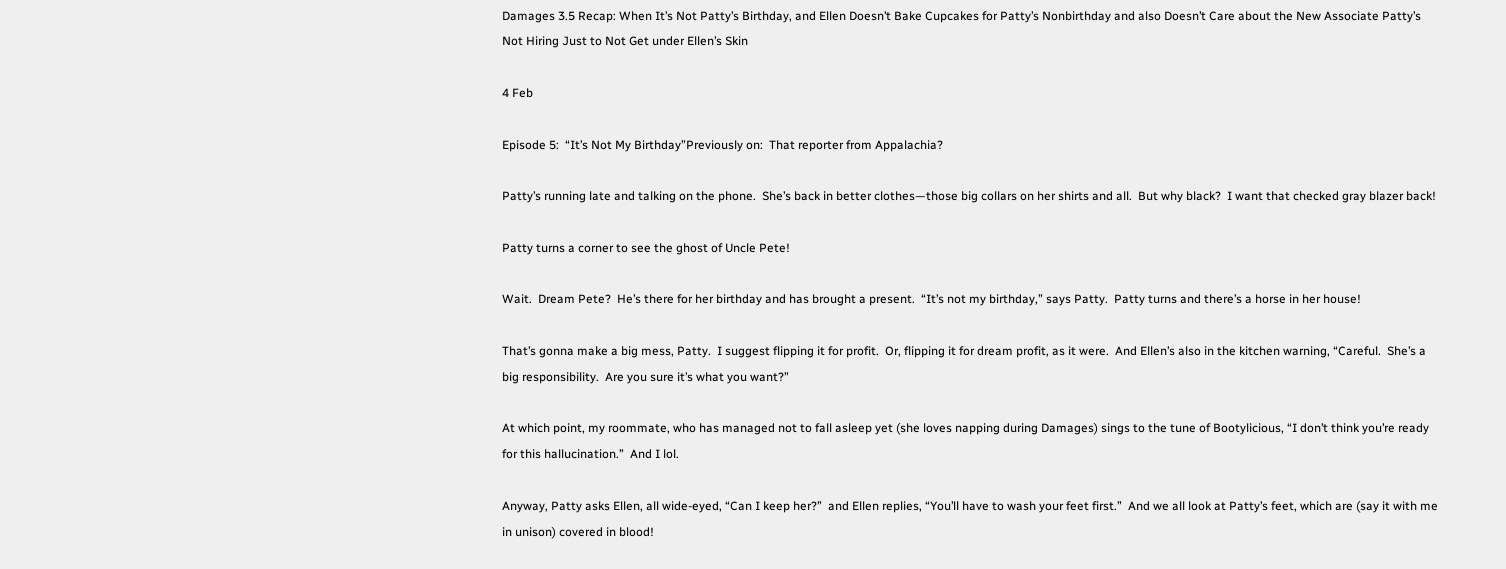Damages 3.5 Recap: When It’s Not Patty’s Birthday, and Ellen Doesn’t Bake Cupcakes for Patty’s Nonbirthday and also Doesn’t Care about the New Associate Patty’s Not Hiring Just to Not Get under Ellen’s Skin

4 Feb

Episode 5:  “It’s Not My Birthday”Previously on:  That reporter from Appalachia?

Patty’s running late and talking on the phone.  She’s back in better clothes—those big collars on her shirts and all.  But why black?  I want that checked gray blazer back!

Patty turns a corner to see the ghost of Uncle Pete!

Wait.  Dream Pete?  He’s there for her birthday and has brought a present.  “It’s not my birthday,” says Patty.  Patty turns and there’s a horse in her house!

That’s gonna make a big mess, Patty.  I suggest flipping it for profit.  Or, flipping it for dream profit, as it were.  And Ellen’s also in the kitchen warning, “Careful.  She’s a big responsibility.  Are you sure it’s what you want?”

At which point, my roommate, who has managed not to fall asleep yet (she loves napping during Damages) sings to the tune of Bootylicious, “I don’t think you’re ready for this hallucination.”  And I lol.

Anyway, Patty asks Ellen, all wide-eyed, “Can I keep her?”  and Ellen replies, “You’ll have to wash your feet first.”  And we all look at Patty’s feet, which are (say it with me in unison) covered in blood!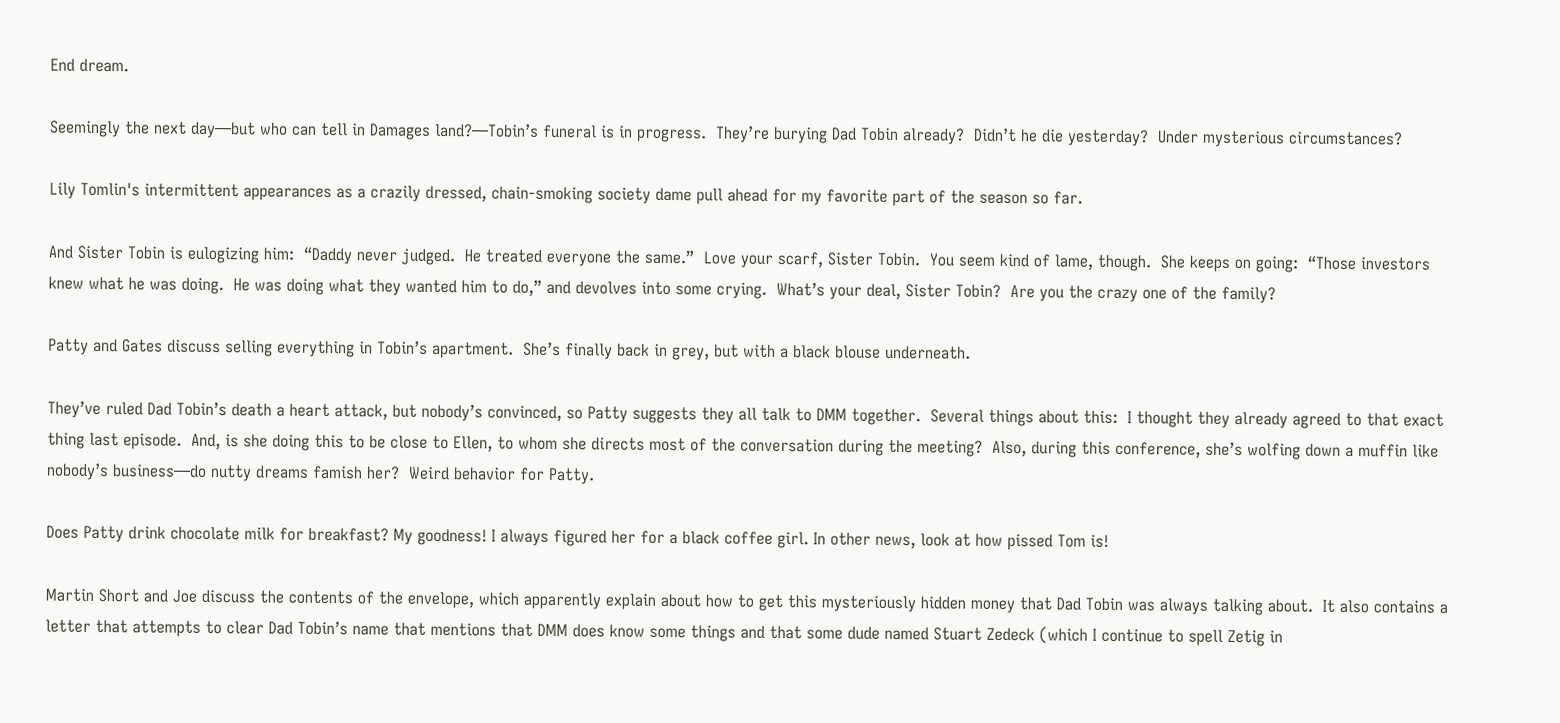End dream.

Seemingly the next day—but who can tell in Damages land?—Tobin’s funeral is in progress.  They’re burying Dad Tobin already?  Didn’t he die yesterday?  Under mysterious circumstances?

Lily Tomlin's intermittent appearances as a crazily dressed, chain-smoking society dame pull ahead for my favorite part of the season so far.

And Sister Tobin is eulogizing him:  “Daddy never judged.  He treated everyone the same.”  Love your scarf, Sister Tobin.  You seem kind of lame, though.  She keeps on going:  “Those investors knew what he was doing.  He was doing what they wanted him to do,” and devolves into some crying.  What’s your deal, Sister Tobin?  Are you the crazy one of the family?

Patty and Gates discuss selling everything in Tobin’s apartment.  She’s finally back in grey, but with a black blouse underneath.

They’ve ruled Dad Tobin’s death a heart attack, but nobody’s convinced, so Patty suggests they all talk to DMM together.  Several things about this:  I thought they already agreed to that exact thing last episode.  And, is she doing this to be close to Ellen, to whom she directs most of the conversation during the meeting?  Also, during this conference, she’s wolfing down a muffin like nobody’s business—do nutty dreams famish her?  Weird behavior for Patty.

Does Patty drink chocolate milk for breakfast? My goodness! I always figured her for a black coffee girl. In other news, look at how pissed Tom is!

Martin Short and Joe discuss the contents of the envelope, which apparently explain about how to get this mysteriously hidden money that Dad Tobin was always talking about.  It also contains a letter that attempts to clear Dad Tobin’s name that mentions that DMM does know some things and that some dude named Stuart Zedeck (which I continue to spell Zetig in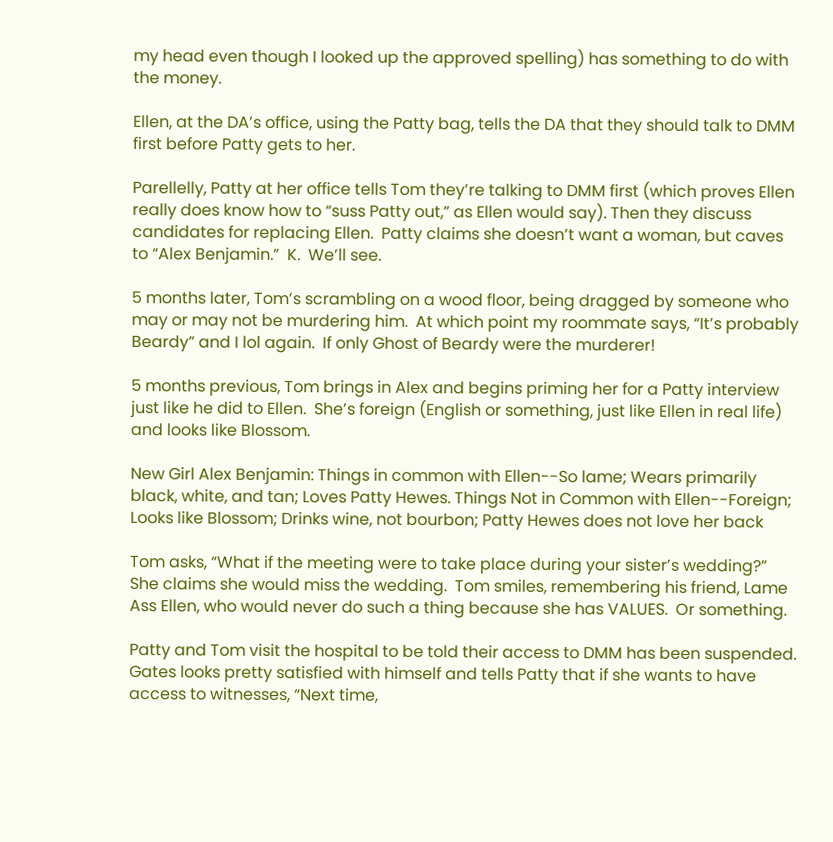my head even though I looked up the approved spelling) has something to do with the money.

Ellen, at the DA’s office, using the Patty bag, tells the DA that they should talk to DMM first before Patty gets to her.

Parellelly, Patty at her office tells Tom they’re talking to DMM first (which proves Ellen really does know how to “suss Patty out,” as Ellen would say). Then they discuss candidates for replacing Ellen.  Patty claims she doesn’t want a woman, but caves to “Alex Benjamin.”  K.  We’ll see.

5 months later, Tom’s scrambling on a wood floor, being dragged by someone who may or may not be murdering him.  At which point my roommate says, “It’s probably Beardy” and I lol again.  If only Ghost of Beardy were the murderer!

5 months previous, Tom brings in Alex and begins priming her for a Patty interview just like he did to Ellen.  She’s foreign (English or something, just like Ellen in real life) and looks like Blossom.

New Girl Alex Benjamin: Things in common with Ellen--So lame; Wears primarily black, white, and tan; Loves Patty Hewes. Things Not in Common with Ellen--Foreign; Looks like Blossom; Drinks wine, not bourbon; Patty Hewes does not love her back

Tom asks, “What if the meeting were to take place during your sister’s wedding?” She claims she would miss the wedding.  Tom smiles, remembering his friend, Lame Ass Ellen, who would never do such a thing because she has VALUES.  Or something.

Patty and Tom visit the hospital to be told their access to DMM has been suspended.  Gates looks pretty satisfied with himself and tells Patty that if she wants to have access to witnesses, “Next time,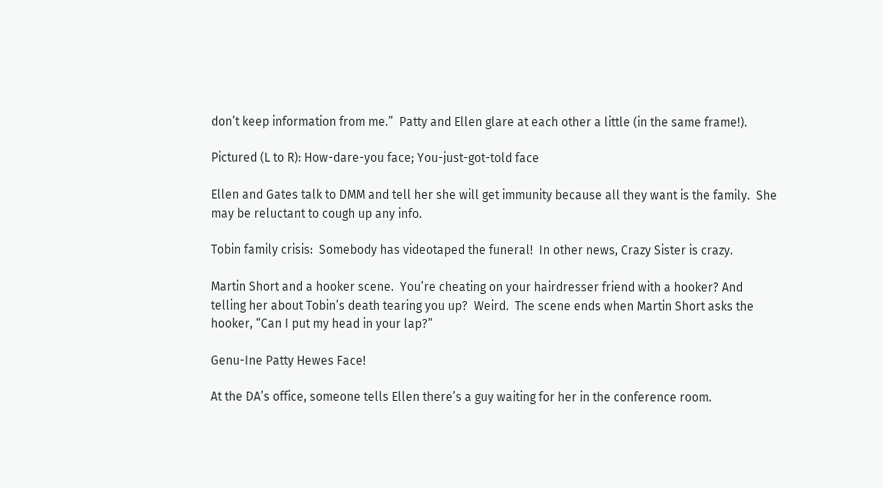don’t keep information from me.”  Patty and Ellen glare at each other a little (in the same frame!).

Pictured (L to R): How-dare-you face; You-just-got-told face

Ellen and Gates talk to DMM and tell her she will get immunity because all they want is the family.  She may be reluctant to cough up any info.

Tobin family crisis:  Somebody has videotaped the funeral!  In other news, Crazy Sister is crazy.

Martin Short and a hooker scene.  You’re cheating on your hairdresser friend with a hooker? And telling her about Tobin’s death tearing you up?  Weird.  The scene ends when Martin Short asks the hooker, “Can I put my head in your lap?”

Genu-Ine Patty Hewes Face!

At the DA’s office, someone tells Ellen there’s a guy waiting for her in the conference room.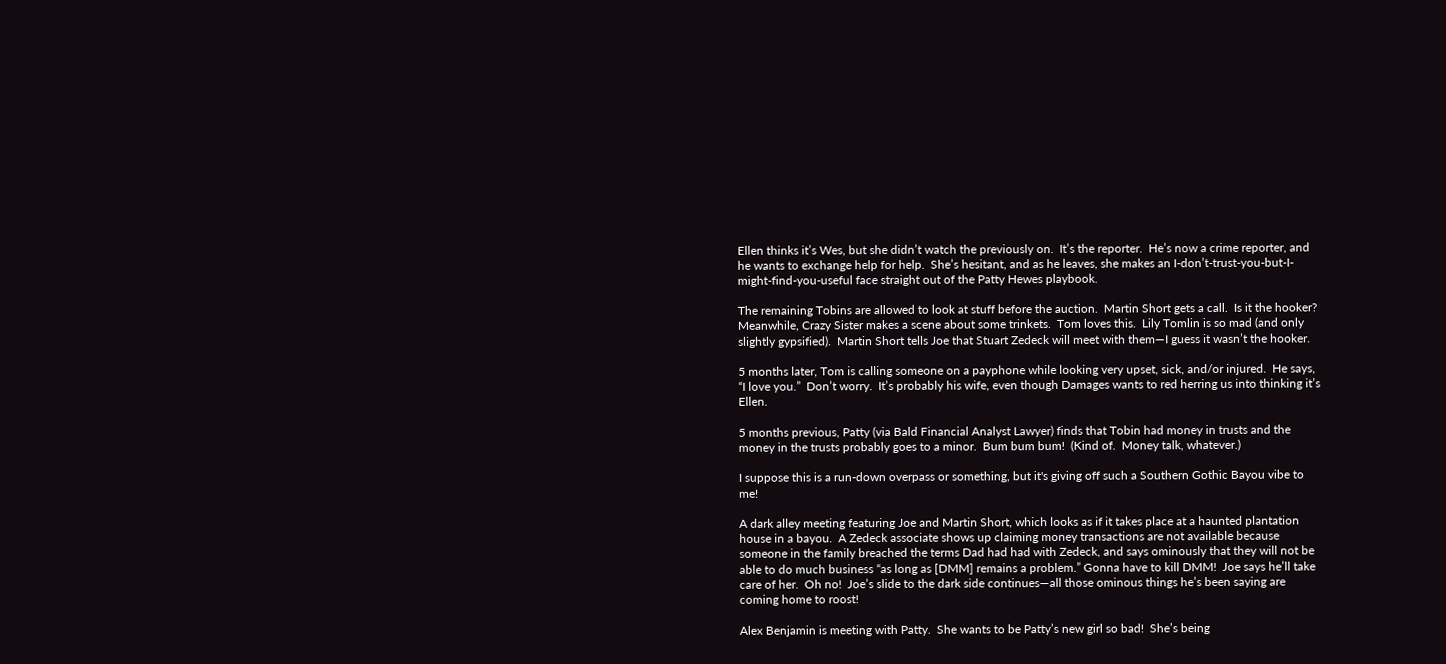Ellen thinks it’s Wes, but she didn’t watch the previously on.  It’s the reporter.  He’s now a crime reporter, and he wants to exchange help for help.  She’s hesitant, and as he leaves, she makes an I-don’t-trust-you-but-I-might-find-you-useful face straight out of the Patty Hewes playbook.

The remaining Tobins are allowed to look at stuff before the auction.  Martin Short gets a call.  Is it the hooker?  Meanwhile, Crazy Sister makes a scene about some trinkets.  Tom loves this.  Lily Tomlin is so mad (and only slightly gypsified).  Martin Short tells Joe that Stuart Zedeck will meet with them—I guess it wasn’t the hooker.

5 months later, Tom is calling someone on a payphone while looking very upset, sick, and/or injured.  He says, “I love you.”  Don’t worry.  It’s probably his wife, even though Damages wants to red herring us into thinking it’s Ellen.

5 months previous, Patty (via Bald Financial Analyst Lawyer) finds that Tobin had money in trusts and the money in the trusts probably goes to a minor.  Bum bum bum!  (Kind of.  Money talk, whatever.)

I suppose this is a run-down overpass or something, but it's giving off such a Southern Gothic Bayou vibe to me!

A dark alley meeting featuring Joe and Martin Short, which looks as if it takes place at a haunted plantation house in a bayou.  A Zedeck associate shows up claiming money transactions are not available because someone in the family breached the terms Dad had had with Zedeck, and says ominously that they will not be able to do much business “as long as [DMM] remains a problem.” Gonna have to kill DMM!  Joe says he’ll take care of her.  Oh no!  Joe’s slide to the dark side continues—all those ominous things he’s been saying are coming home to roost!

Alex Benjamin is meeting with Patty.  She wants to be Patty’s new girl so bad!  She’s being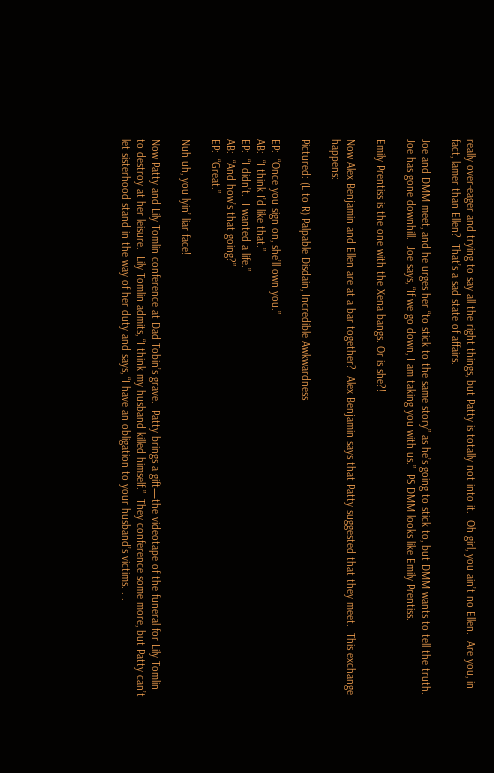really over-eager and trying to say all the right things, but Patty is totally not into it.  Oh girl, you ain’t no Ellen.  Are you, in fact, lamer than Ellen?  That’s a sad state of affairs.

Joe and DMM meet, and he urges her “to stick to the same story” as he’s going to stick to, but DMM wants to tell the truth.  Joe has gone downhill.  Joe says, “If we go down, I am taking you with us.”  PS DMM looks like Emily Prentiss.

Emily Prentiss is the one with the Xena bangs. Or is she?!

Now Alex Benjamin and Ellen are at a bar together?  Alex Benjamin says that Patty suggested that they meet.  This exchange happens:

Pictured: (L to R) Palpable Disdain, Incredible Awkwardness

EP:  “Once you sign on, she’ll own you.”
AB:  “I think I’d like that.”
EP:  “I didn’t.  I wanted a life.”
AB:  “And how’s that going?”
EP:  “Great.”

Nuh uh, you lyin’ liar face!

Now Patty and Lily Tomlin conference at Dad Tobin’s grave.  Patty brings a gift—the videotape of the funeral for Lily Tomlin to destroy at her leisure.  Lily Tomlin admits, “I think my husband killed himself.”  They conference some more, but Patty can’t let sisterhood stand in the way of her duty and says, “I have an obligation to your husband’s victims. . .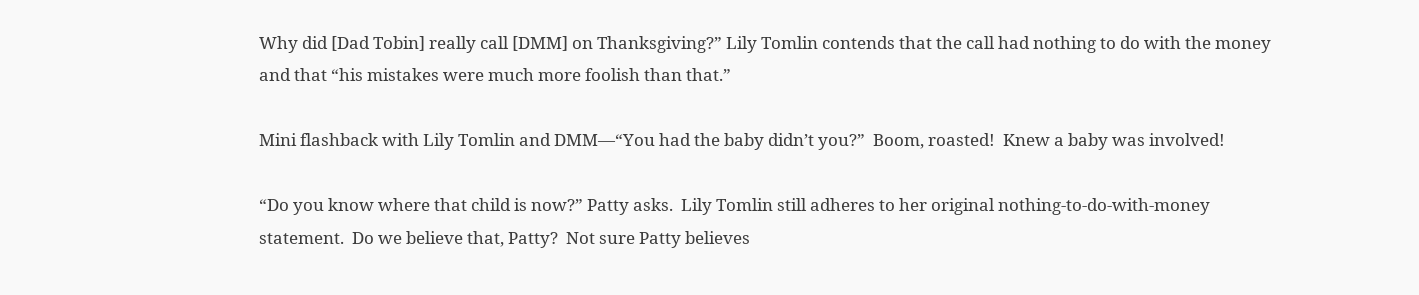Why did [Dad Tobin] really call [DMM] on Thanksgiving?” Lily Tomlin contends that the call had nothing to do with the money and that “his mistakes were much more foolish than that.”

Mini flashback with Lily Tomlin and DMM—“You had the baby didn’t you?”  Boom, roasted!  Knew a baby was involved!

“Do you know where that child is now?” Patty asks.  Lily Tomlin still adheres to her original nothing-to-do-with-money statement.  Do we believe that, Patty?  Not sure Patty believes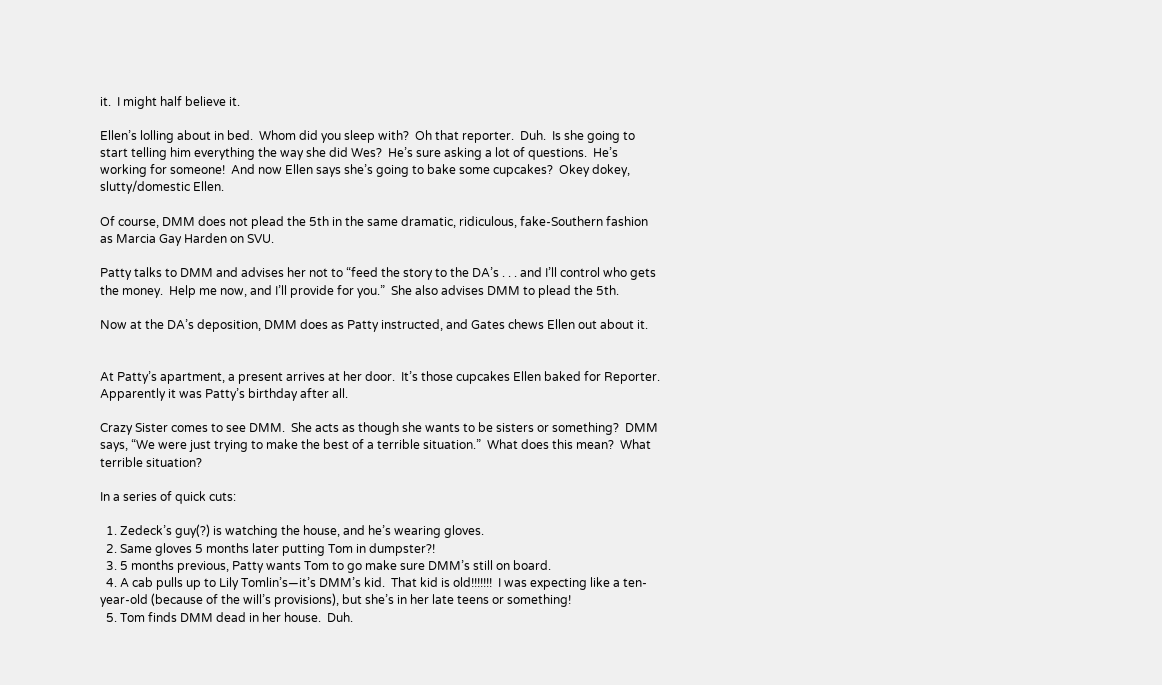it.  I might half believe it.

Ellen’s lolling about in bed.  Whom did you sleep with?  Oh that reporter.  Duh.  Is she going to start telling him everything the way she did Wes?  He’s sure asking a lot of questions.  He’s working for someone!  And now Ellen says she’s going to bake some cupcakes?  Okey dokey, slutty/domestic Ellen.

Of course, DMM does not plead the 5th in the same dramatic, ridiculous, fake-Southern fashion as Marcia Gay Harden on SVU.

Patty talks to DMM and advises her not to “feed the story to the DA’s . . . and I’ll control who gets the money.  Help me now, and I’ll provide for you.”  She also advises DMM to plead the 5th.

Now at the DA’s deposition, DMM does as Patty instructed, and Gates chews Ellen out about it.


At Patty’s apartment, a present arrives at her door.  It’s those cupcakes Ellen baked for Reporter.  Apparently it was Patty’s birthday after all.

Crazy Sister comes to see DMM.  She acts as though she wants to be sisters or something?  DMM says, “We were just trying to make the best of a terrible situation.”  What does this mean?  What terrible situation?

In a series of quick cuts:

  1. Zedeck’s guy(?) is watching the house, and he’s wearing gloves.
  2. Same gloves 5 months later putting Tom in dumpster?!
  3. 5 months previous, Patty wants Tom to go make sure DMM’s still on board.
  4. A cab pulls up to Lily Tomlin’s—it’s DMM’s kid.  That kid is old!!!!!!!  I was expecting like a ten-year-old (because of the will’s provisions), but she’s in her late teens or something!
  5. Tom finds DMM dead in her house.  Duh.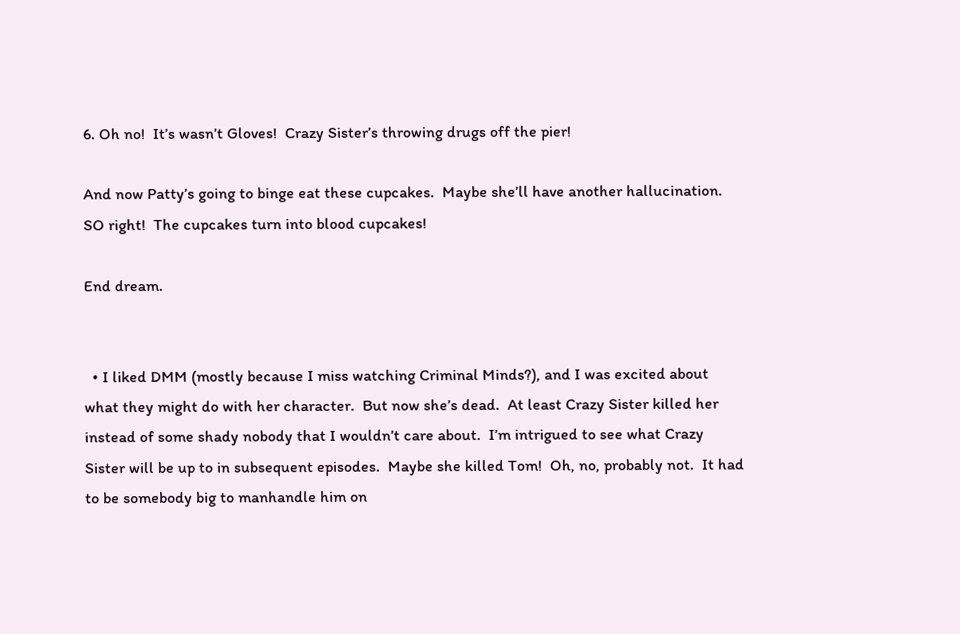6. Oh no!  It’s wasn’t Gloves!  Crazy Sister’s throwing drugs off the pier!

And now Patty’s going to binge eat these cupcakes.  Maybe she’ll have another hallucination.  SO right!  The cupcakes turn into blood cupcakes!

End dream.


  • I liked DMM (mostly because I miss watching Criminal Minds?), and I was excited about what they might do with her character.  But now she’s dead.  At least Crazy Sister killed her instead of some shady nobody that I wouldn’t care about.  I’m intrigued to see what Crazy Sister will be up to in subsequent episodes.  Maybe she killed Tom!  Oh, no, probably not.  It had to be somebody big to manhandle him on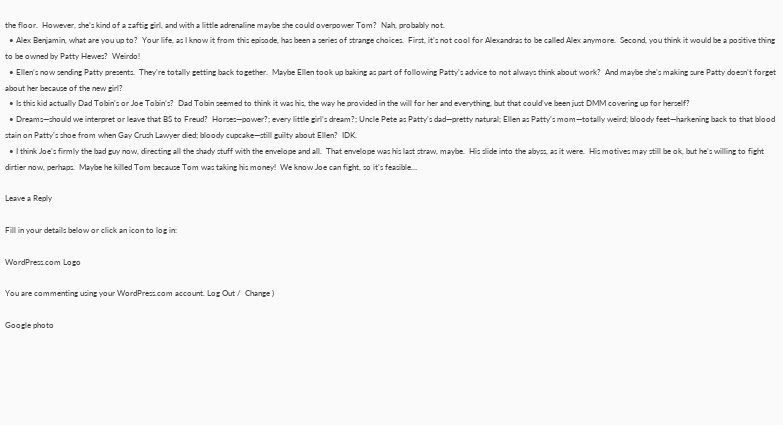the floor.  However, she’s kind of a zaftig girl, and with a little adrenaline maybe she could overpower Tom?  Nah, probably not.
  • Alex Benjamin, what are you up to?  Your life, as I know it from this episode, has been a series of strange choices.  First, it’s not cool for Alexandras to be called Alex anymore.  Second, you think it would be a positive thing to be owned by Patty Hewes?  Weirdo!
  • Ellen’s now sending Patty presents.  They’re totally getting back together.  Maybe Ellen took up baking as part of following Patty’s advice to not always think about work?  And maybe she’s making sure Patty doesn’t forget about her because of the new girl?
  • Is this kid actually Dad Tobin’s or Joe Tobin’s?  Dad Tobin seemed to think it was his, the way he provided in the will for her and everything, but that could’ve been just DMM covering up for herself?
  • Dreams—should we interpret or leave that BS to Freud?  Horses—power?; every little girl’s dream?; Uncle Pete as Patty’s dad—pretty natural; Ellen as Patty’s mom—totally weird; bloody feet—harkening back to that blood stain on Patty’s shoe from when Gay Crush Lawyer died; bloody cupcake—still guilty about Ellen?  IDK.
  • I think Joe’s firmly the bad guy now, directing all the shady stuff with the envelope and all.  That envelope was his last straw, maybe.  His slide into the abyss, as it were.  His motives may still be ok, but he’s willing to fight dirtier now, perhaps.  Maybe he killed Tom because Tom was taking his money!  We know Joe can fight, so it’s feasible…

Leave a Reply

Fill in your details below or click an icon to log in:

WordPress.com Logo

You are commenting using your WordPress.com account. Log Out /  Change )

Google photo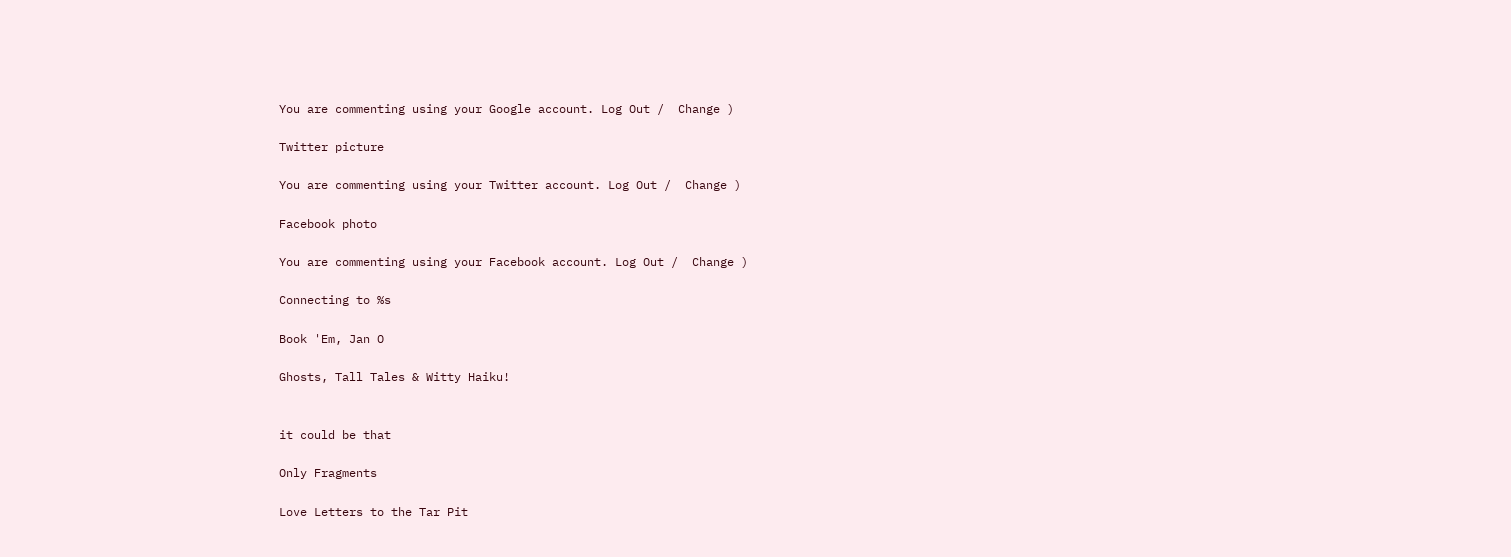You are commenting using your Google account. Log Out /  Change )

Twitter picture

You are commenting using your Twitter account. Log Out /  Change )

Facebook photo

You are commenting using your Facebook account. Log Out /  Change )

Connecting to %s

Book 'Em, Jan O

Ghosts, Tall Tales & Witty Haiku!


it could be that

Only Fragments

Love Letters to the Tar Pit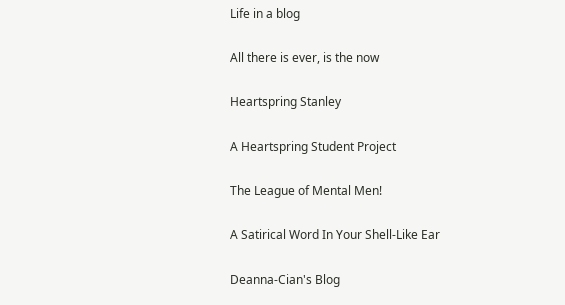Life in a blog

All there is ever, is the now

Heartspring Stanley

A Heartspring Student Project

The League of Mental Men!

A Satirical Word In Your Shell-Like Ear

Deanna-Cian's Blog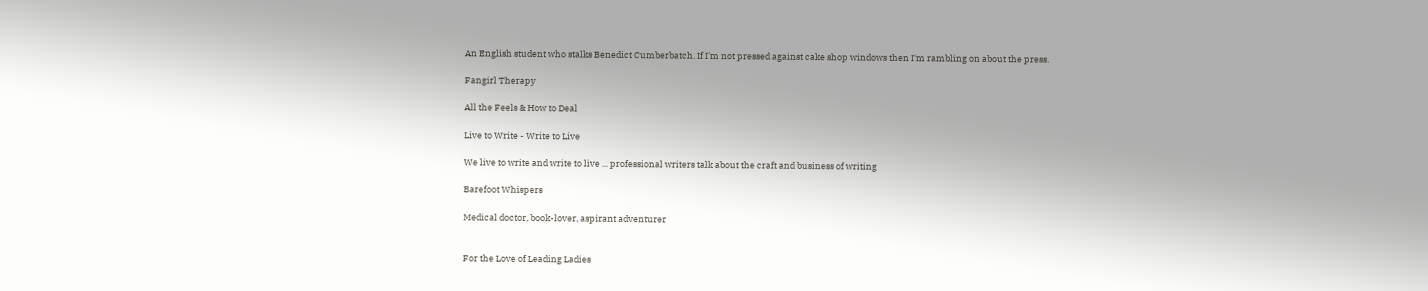An English student who stalks Benedict Cumberbatch. If I'm not pressed against cake shop windows then I'm rambling on about the press.

Fangirl Therapy

All the Feels & How to Deal

Live to Write - Write to Live

We live to write and write to live ... professional writers talk about the craft and business of writing

Barefoot Whispers

Medical doctor, book-lover, aspirant adventurer


For the Love of Leading Ladies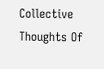Collective Thoughts Of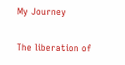My Journey

The liberation of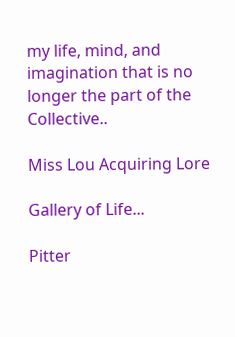my life, mind, and imagination that is no longer the part of the Collective..

Miss Lou Acquiring Lore

Gallery of Life...

Pitter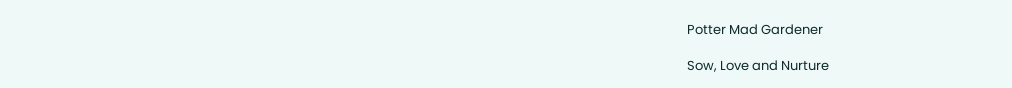Potter Mad Gardener

Sow, Love and Nurture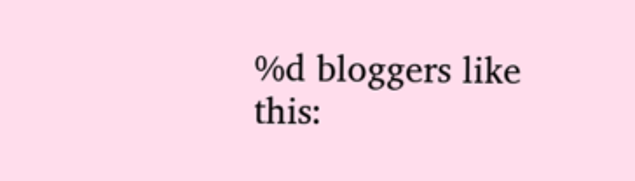%d bloggers like this: